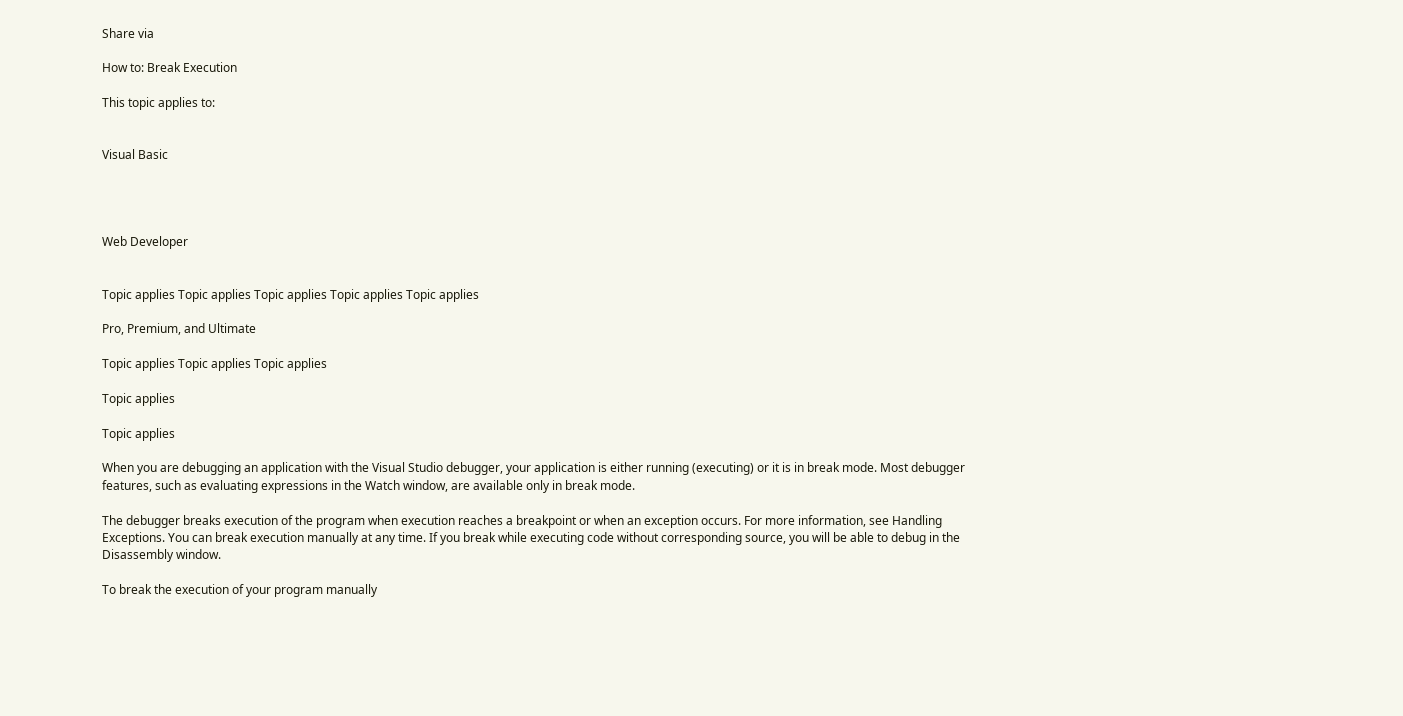Share via

How to: Break Execution

This topic applies to:


Visual Basic




Web Developer


Topic applies Topic applies Topic applies Topic applies Topic applies

Pro, Premium, and Ultimate

Topic applies Topic applies Topic applies

Topic applies

Topic applies

When you are debugging an application with the Visual Studio debugger, your application is either running (executing) or it is in break mode. Most debugger features, such as evaluating expressions in the Watch window, are available only in break mode.

The debugger breaks execution of the program when execution reaches a breakpoint or when an exception occurs. For more information, see Handling Exceptions. You can break execution manually at any time. If you break while executing code without corresponding source, you will be able to debug in the Disassembly window.

To break the execution of your program manually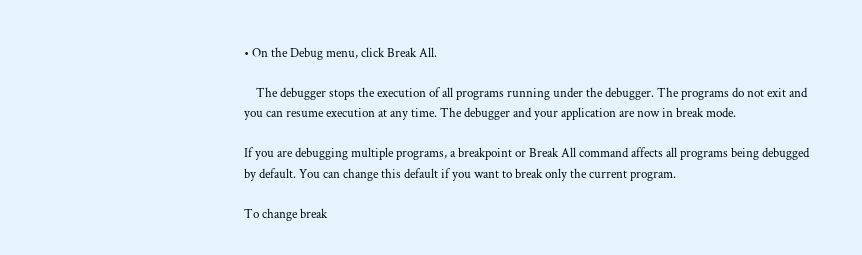• On the Debug menu, click Break All.

    The debugger stops the execution of all programs running under the debugger. The programs do not exit and you can resume execution at any time. The debugger and your application are now in break mode.

If you are debugging multiple programs, a breakpoint or Break All command affects all programs being debugged by default. You can change this default if you want to break only the current program.

To change break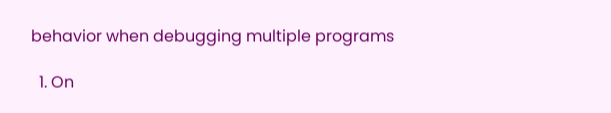behavior when debugging multiple programs

  1. On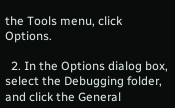the Tools menu, click Options.

  2. In the Options dialog box, select the Debugging folder, and click the General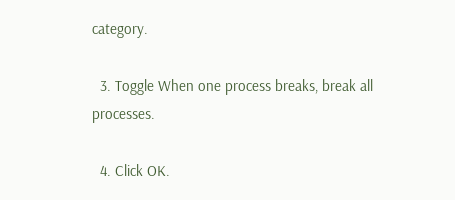category.

  3. Toggle When one process breaks, break all processes.

  4. Click OK.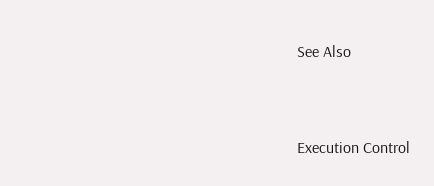See Also


Execution Control